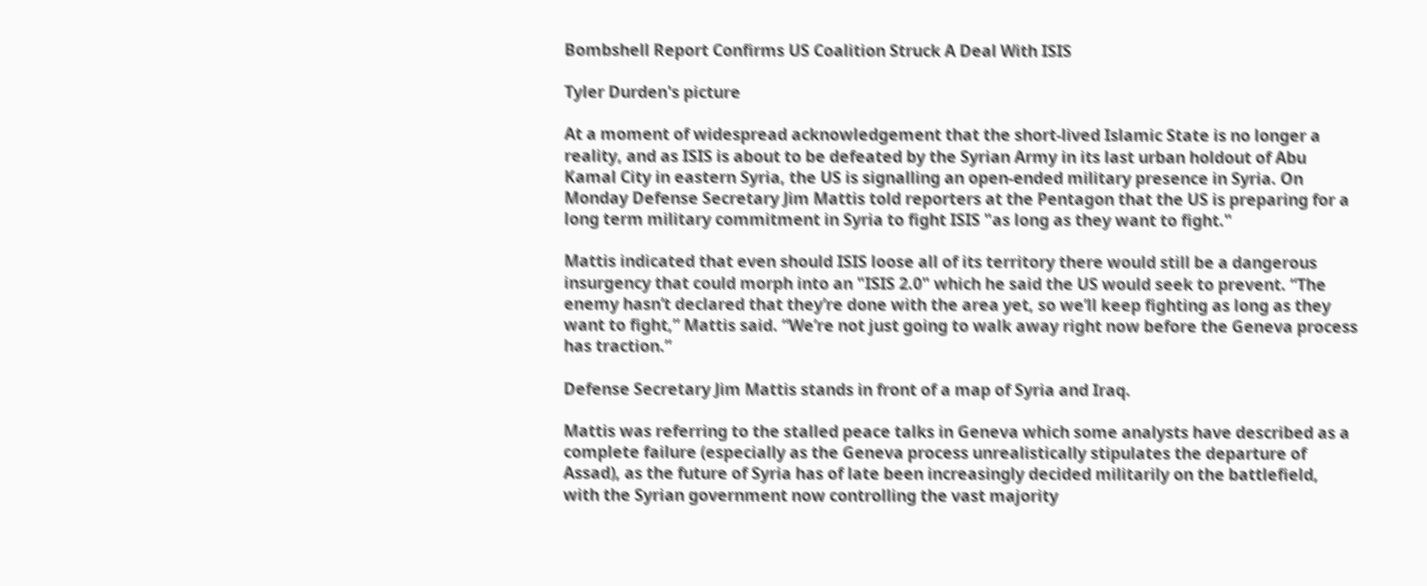Bombshell Report Confirms US Coalition Struck A Deal With ISIS

Tyler Durden's picture

At a moment of widespread acknowledgement that the short-lived Islamic State is no longer a reality, and as ISIS is about to be defeated by the Syrian Army in its last urban holdout of Abu Kamal City in eastern Syria, the US is signalling an open-ended military presence in Syria. On Monday Defense Secretary Jim Mattis told reporters at the Pentagon that the US is preparing for a long term military commitment in Syria to fight ISIS "as long as they want to fight."

Mattis indicated that even should ISIS loose all of its territory there would still be a dangerous insurgency that could morph into an "ISIS 2.0" which he said the US would seek to prevent. “The enemy hasn’t declared that they’re done with the area yet, so we’ll keep fighting as long as they want to fight,” Mattis said. “We’re not just going to walk away right now before the Geneva process has traction.”

Defense Secretary Jim Mattis stands in front of a map of Syria and Iraq.

Mattis was referring to the stalled peace talks in Geneva which some analysts have described as a complete failure (especially as the Geneva process unrealistically stipulates the departure of Assad), as the future of Syria has of late been increasingly decided militarily on the battlefield, with the Syrian government now controlling the vast majority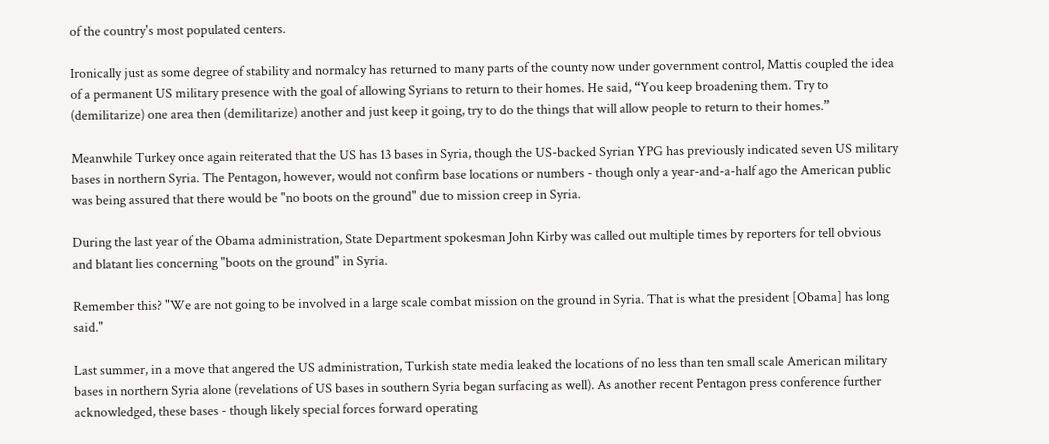of the country's most populated centers.

Ironically just as some degree of stability and normalcy has returned to many parts of the county now under government control, Mattis coupled the idea of a permanent US military presence with the goal of allowing Syrians to return to their homes. He said, “You keep broadening them. Try to (demilitarize) one area then (demilitarize) another and just keep it going, try to do the things that will allow people to return to their homes.”

Meanwhile Turkey once again reiterated that the US has 13 bases in Syria, though the US-backed Syrian YPG has previously indicated seven US military bases in northern Syria. The Pentagon, however, would not confirm base locations or numbers - though only a year-and-a-half ago the American public was being assured that there would be "no boots on the ground" due to mission creep in Syria.

During the last year of the Obama administration, State Department spokesman John Kirby was called out multiple times by reporters for tell obvious and blatant lies concerning "boots on the ground" in Syria.

Remember this? "We are not going to be involved in a large scale combat mission on the ground in Syria. That is what the president [Obama] has long said."

Last summer, in a move that angered the US administration, Turkish state media leaked the locations of no less than ten small scale American military bases in northern Syria alone (revelations of US bases in southern Syria began surfacing as well). As another recent Pentagon press conference further acknowledged, these bases - though likely special forces forward operating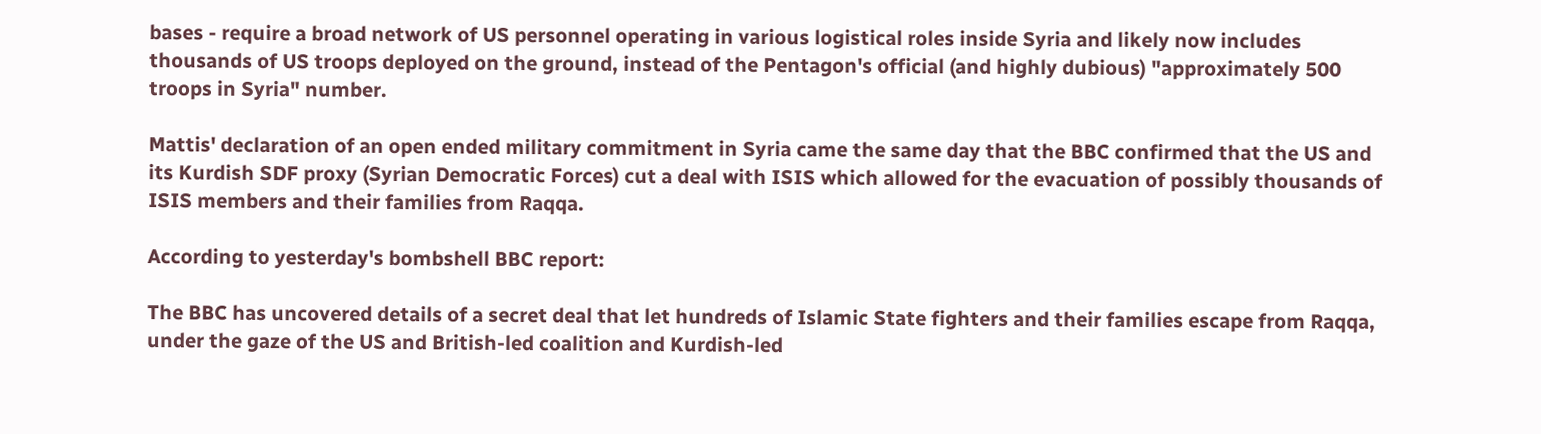bases - require a broad network of US personnel operating in various logistical roles inside Syria and likely now includes thousands of US troops deployed on the ground, instead of the Pentagon's official (and highly dubious) "approximately 500 troops in Syria" number.

Mattis' declaration of an open ended military commitment in Syria came the same day that the BBC confirmed that the US and its Kurdish SDF proxy (Syrian Democratic Forces) cut a deal with ISIS which allowed for the evacuation of possibly thousands of ISIS members and their families from Raqqa.

According to yesterday's bombshell BBC report:

The BBC has uncovered details of a secret deal that let hundreds of Islamic State fighters and their families escape from Raqqa, under the gaze of the US and British-led coalition and Kurdish-led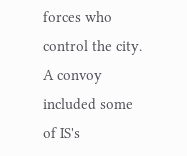forces who control the city. A convoy included some of IS's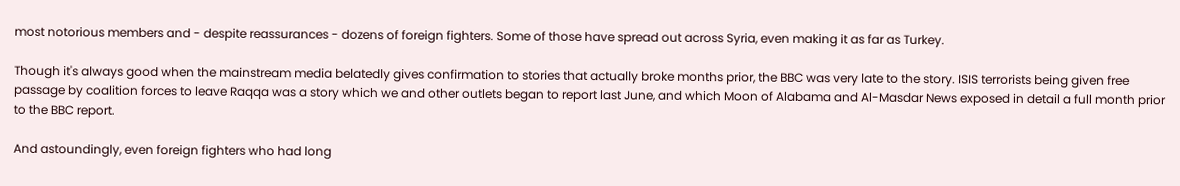most notorious members and - despite reassurances - dozens of foreign fighters. Some of those have spread out across Syria, even making it as far as Turkey.

Though it's always good when the mainstream media belatedly gives confirmation to stories that actually broke months prior, the BBC was very late to the story. ISIS terrorists being given free passage by coalition forces to leave Raqqa was a story which we and other outlets began to report last June, and which Moon of Alabama and Al-Masdar News exposed in detail a full month prior to the BBC report.

And astoundingly, even foreign fighters who had long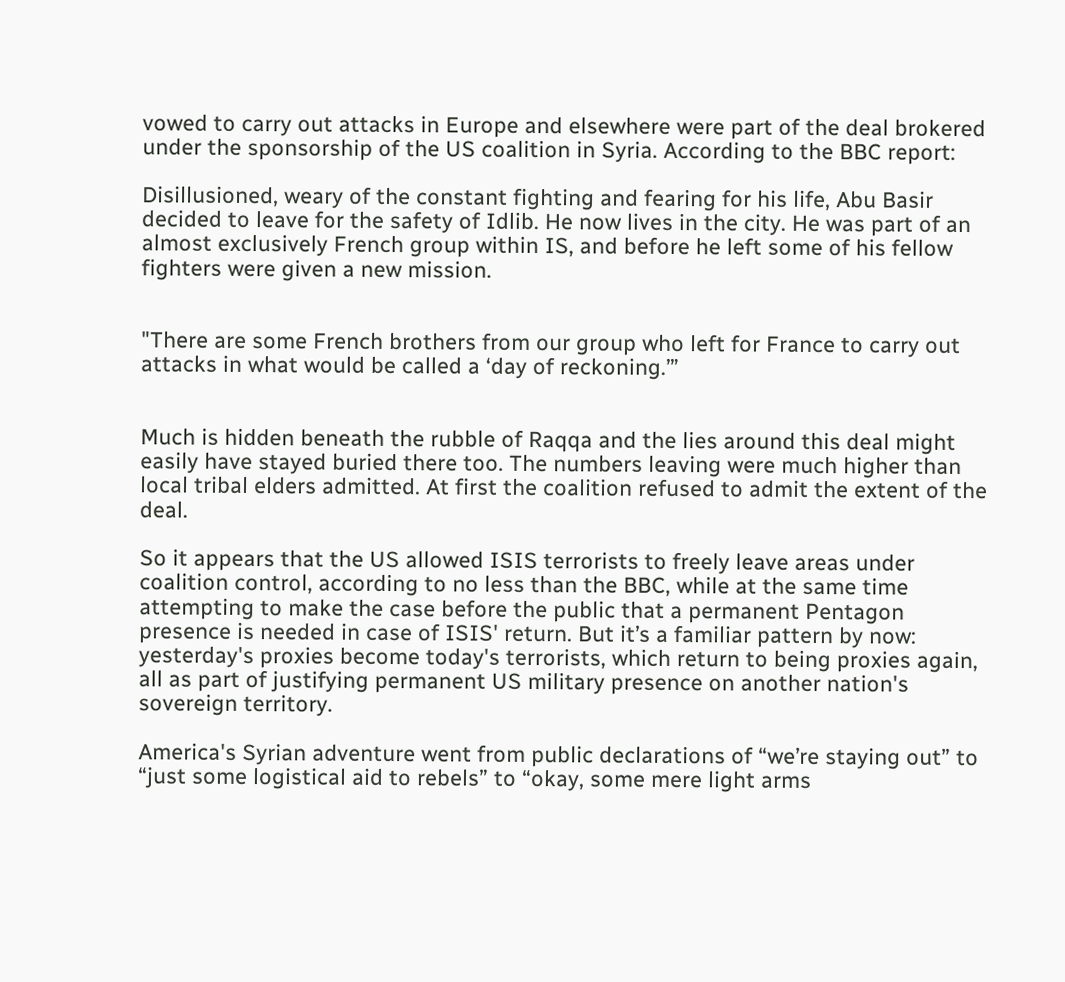vowed to carry out attacks in Europe and elsewhere were part of the deal brokered under the sponsorship of the US coalition in Syria. According to the BBC report:

Disillusioned, weary of the constant fighting and fearing for his life, Abu Basir decided to leave for the safety of Idlib. He now lives in the city. He was part of an almost exclusively French group within IS, and before he left some of his fellow fighters were given a new mission.


"There are some French brothers from our group who left for France to carry out attacks in what would be called a ‘day of reckoning.’”


Much is hidden beneath the rubble of Raqqa and the lies around this deal might easily have stayed buried there too. The numbers leaving were much higher than local tribal elders admitted. At first the coalition refused to admit the extent of the deal.

So it appears that the US allowed ISIS terrorists to freely leave areas under coalition control, according to no less than the BBC, while at the same time attempting to make the case before the public that a permanent Pentagon presence is needed in case of ISIS' return. But it’s a familiar pattern by now: yesterday's proxies become today's terrorists, which return to being proxies again, all as part of justifying permanent US military presence on another nation's sovereign territory.

America's Syrian adventure went from public declarations of “we’re staying out” to “just some logistical aid to rebels” to “okay, some mere light arms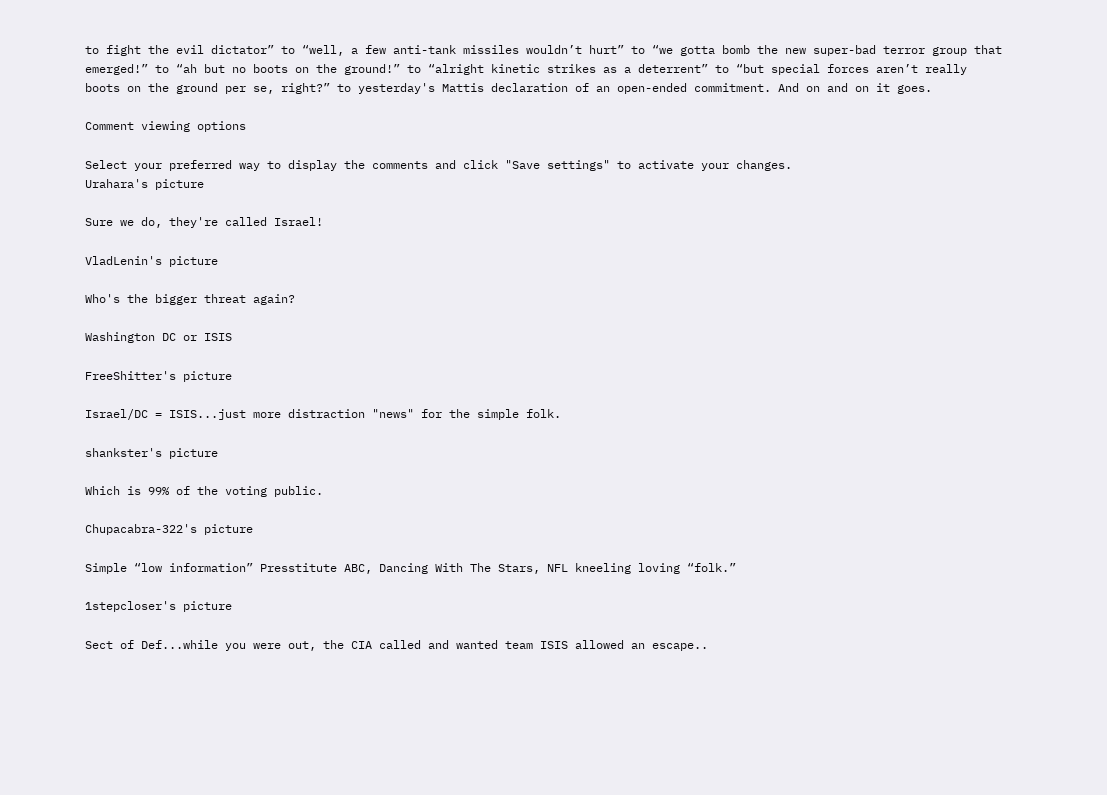to fight the evil dictator” to “well, a few anti-tank missiles wouldn’t hurt” to “we gotta bomb the new super-bad terror group that emerged!” to “ah but no boots on the ground!” to “alright kinetic strikes as a deterrent” to “but special forces aren’t really boots on the ground per se, right?” to yesterday's Mattis declaration of an open-ended commitment. And on and on it goes.

Comment viewing options

Select your preferred way to display the comments and click "Save settings" to activate your changes.
Urahara's picture

Sure we do, they're called Israel!

VladLenin's picture

Who's the bigger threat again?

Washington DC or ISIS

FreeShitter's picture

Israel/DC = ISIS...just more distraction "news" for the simple folk.

shankster's picture

Which is 99% of the voting public.

Chupacabra-322's picture

Simple “low information” Presstitute ABC, Dancing With The Stars, NFL kneeling loving “folk.”

1stepcloser's picture

Sect of Def...while you were out, the CIA called and wanted team ISIS allowed an escape..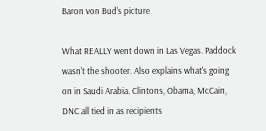Baron von Bud's picture

What REALLY went down in Las Vegas. Paddock wasn't the shooter. Also explains what's going on in Saudi Arabia. Clintons, Obama, McCain, DNC all tied in as recipients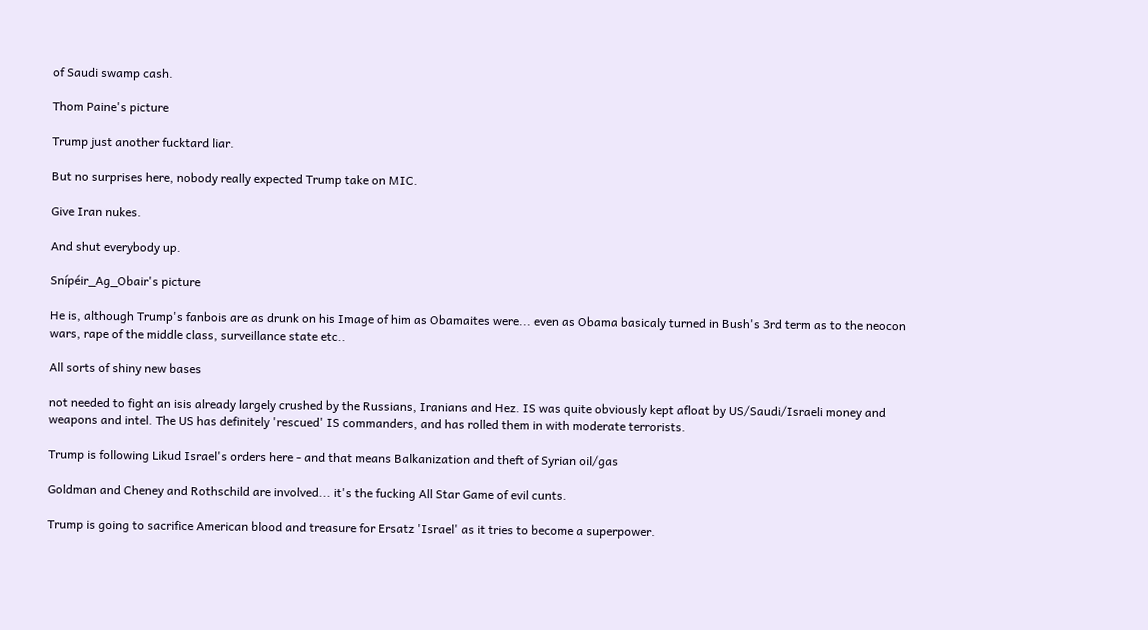of Saudi swamp cash.

Thom Paine's picture

Trump just another fucktard liar.

But no surprises here, nobody really expected Trump take on MIC.

Give Iran nukes.

And shut everybody up.

Snípéir_Ag_Obair's picture

He is, although Trump's fanbois are as drunk on his Image of him as Obamaites were... even as Obama basicaly turned in Bush's 3rd term as to the neocon wars, rape of the middle class, surveillance state etc..

All sorts of shiny new bases

not needed to fight an isis already largely crushed by the Russians, Iranians and Hez. IS was quite obviously kept afloat by US/Saudi/Israeli money and weapons and intel. The US has definitely 'rescued' IS commanders, and has rolled them in with moderate terrorists.

Trump is following Likud Israel's orders here - and that means Balkanization and theft of Syrian oil/gas

Goldman and Cheney and Rothschild are involved... it's the fucking All Star Game of evil cunts.

Trump is going to sacrifice American blood and treasure for Ersatz 'Israel' as it tries to become a superpower.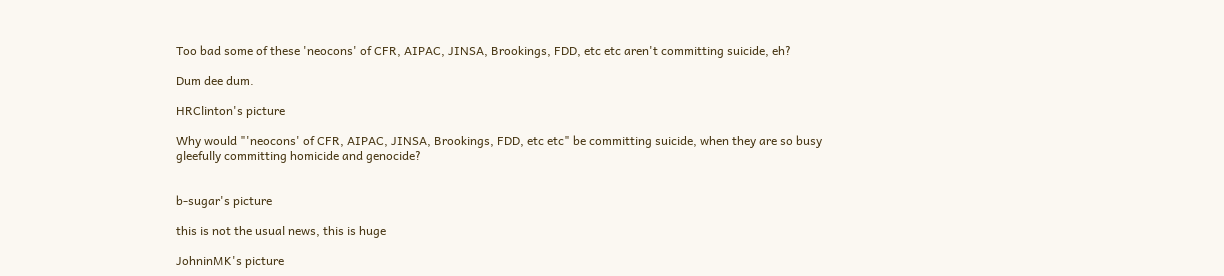Too bad some of these 'neocons' of CFR, AIPAC, JINSA, Brookings, FDD, etc etc aren't committing suicide, eh?

Dum dee dum.

HRClinton's picture

Why would "'neocons' of CFR, AIPAC, JINSA, Brookings, FDD, etc etc" be committing suicide, when they are so busy gleefully committing homicide and genocide?


b-sugar's picture

this is not the usual news, this is huge

JohninMK's picture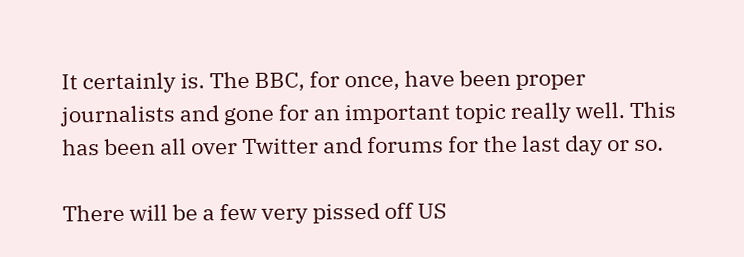It certainly is. The BBC, for once, have been proper journalists and gone for an important topic really well. This has been all over Twitter and forums for the last day or so.

There will be a few very pissed off US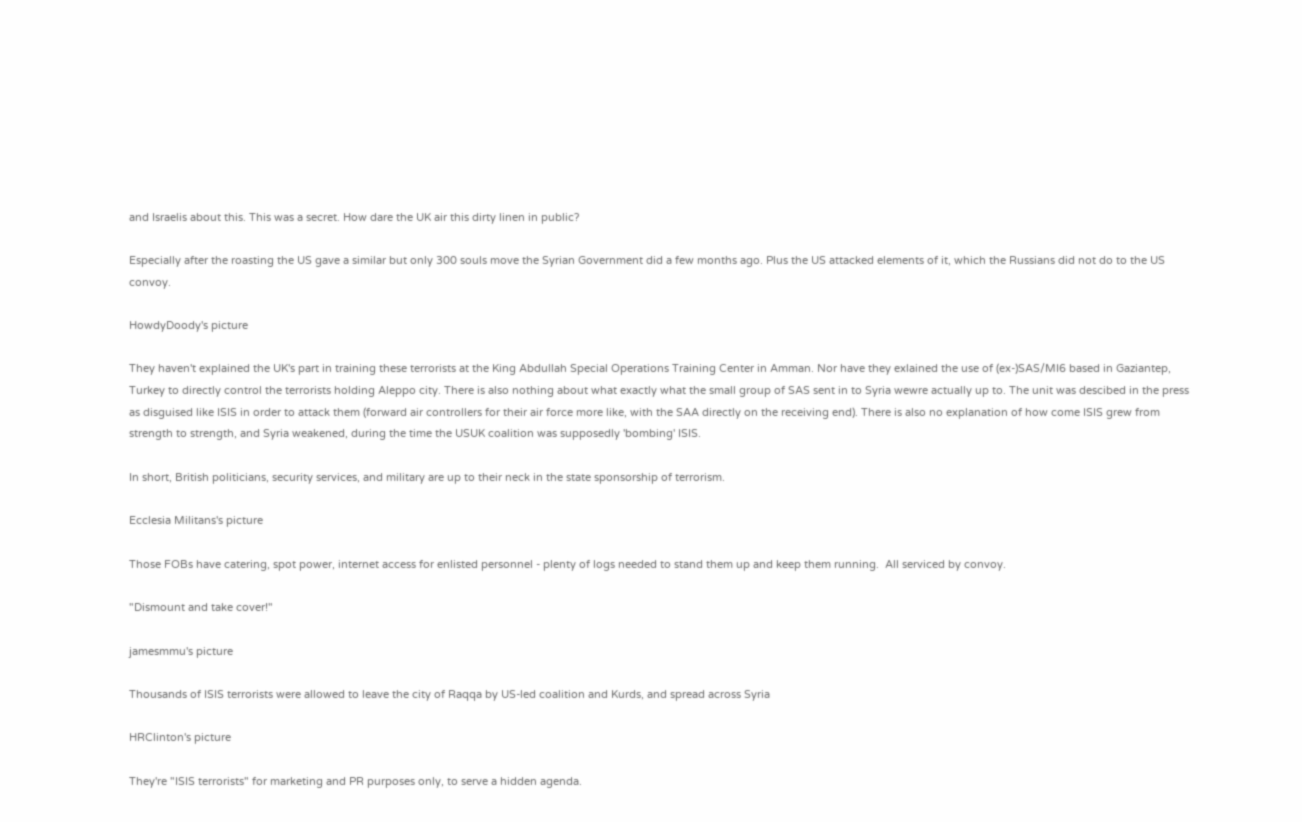and Israelis about this. This was a secret. How dare the UK air this dirty linen in public?

Especially after the roasting the US gave a similar but only 300 souls move the Syrian Government did a few months ago. Plus the US attacked elements of it, which the Russians did not do to the US convoy.

HowdyDoody's picture

They haven't explained the UK's part in training these terrorists at the King Abdullah Special Operations Training Center in Amman. Nor have they exlained the use of (ex-)SAS/MI6 based in Gaziantep, Turkey to directly control the terrorists holding Aleppo city. There is also nothing about what exactly what the small group of SAS sent in to Syria wewre actually up to. The unit was descibed in the press as disguised like ISIS in order to attack them (forward air controllers for their air force more like, with the SAA directly on the receiving end). There is also no explanation of how come ISIS grew from strength to strength, and Syria weakened, during the time the USUK coalition was supposedly 'bombing' ISIS.

In short, British politicians, security services, and military are up to their neck in the state sponsorship of terrorism.

Ecclesia Militans's picture

Those FOBs have catering, spot power, internet access for enlisted personnel - plenty of logs needed to stand them up and keep them running.  All serviced by convoy.

"Dismount and take cover!"

jamesmmu's picture

Thousands of ISIS terrorists were allowed to leave the city of Raqqa by US-led coalition and Kurds, and spread across Syria

HRClinton's picture

They're "ISIS terrorists" for marketing and PR purposes only, to serve a hidden agenda.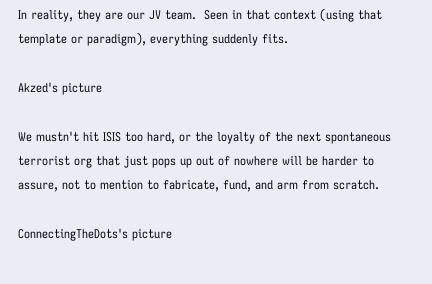In reality, they are our JV team.  Seen in that context (using that template or paradigm), everything suddenly fits.

Akzed's picture

We mustn't hit ISIS too hard, or the loyalty of the next spontaneous terrorist org that just pops up out of nowhere will be harder to assure, not to mention to fabricate, fund, and arm from scratch.

ConnectingTheDots's picture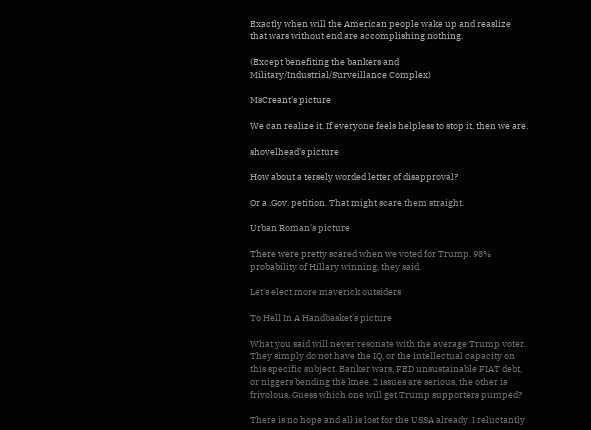Exactly when will the American people wake up and reaslize that wars without end are accomplishing nothing.

(Except benefiting the bankers and Military/Industrial/Surveillance Complex)

MsCreant's picture

We can realize it. If everyone feels helpless to stop it, then we are.

shovelhead's picture

How about a tersely worded letter of disapproval?

Or a .Gov. petition. That might scare them straight.

Urban Roman's picture

There were pretty scared when we voted for Trump. 98% probability of Hillary winning, they said.

Let's elect more maverick outsiders

To Hell In A Handbasket's picture

What you said will never resonate with the average Trump voter. They simply do not have the IQ, or the intellectual capacity on this specific subject. Banker wars, FED unsustainable FIAT debt, or niggers bending the knee. 2 issues are serious, the other is frivolous. Guess which one will get Trump supporters pumped?

There is no hope and all is lost for the USSA already. I reluctantly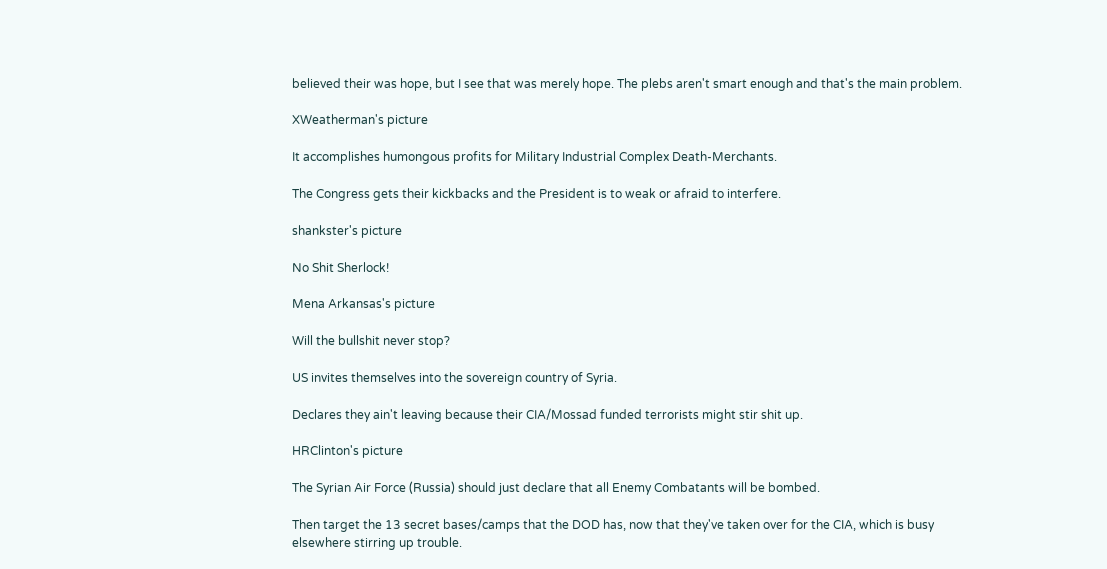believed their was hope, but I see that was merely hope. The plebs aren't smart enough and that's the main problem.

XWeatherman's picture

It accomplishes humongous profits for Military Industrial Complex Death-Merchants.

The Congress gets their kickbacks and the President is to weak or afraid to interfere.

shankster's picture

No Shit Sherlock!

Mena Arkansas's picture

Will the bullshit never stop?

US invites themselves into the sovereign country of Syria.

Declares they ain't leaving because their CIA/Mossad funded terrorists might stir shit up.

HRClinton's picture

The Syrian Air Force (Russia) should just declare that all Enemy Combatants will be bombed.

Then target the 13 secret bases/camps that the DOD has, now that they've taken over for the CIA, which is busy elsewhere stirring up trouble.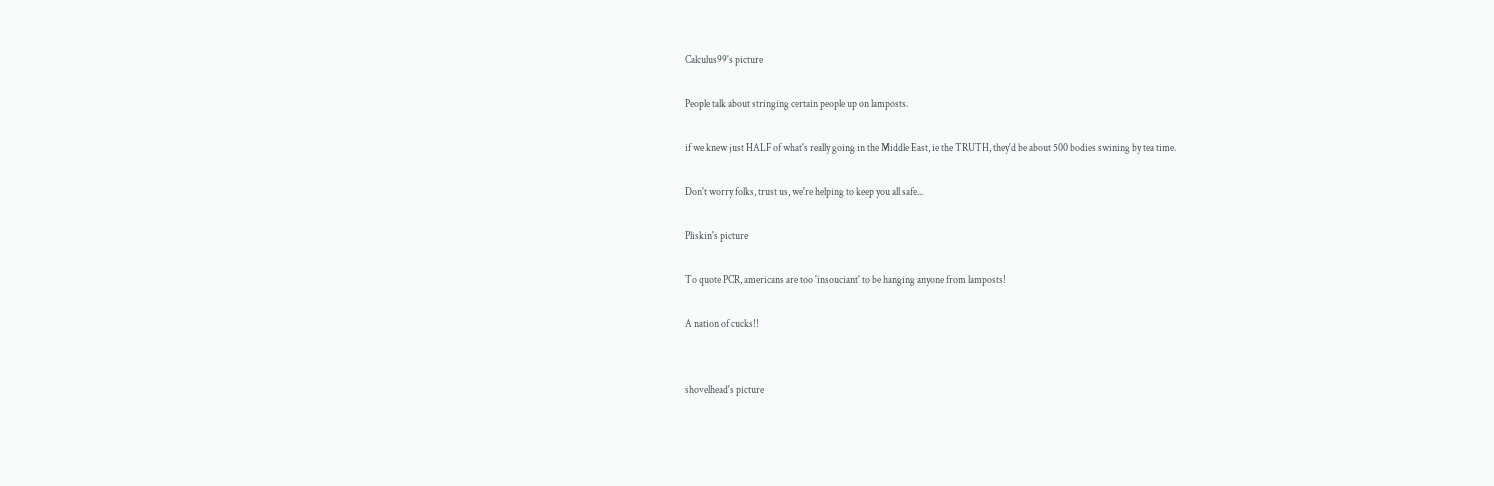Calculus99's picture

People talk about stringing certain people up on lamposts.

if we knew just HALF of what's really going in the Middle East, ie the TRUTH, they'd be about 500 bodies swining by tea time.

Don't worry folks, trust us, we're helping to keep you all safe...

Pliskin's picture

To quote PCR, americans are too 'insouciant' to be hanging anyone from lamposts!

A nation of cucks!!


shovelhead's picture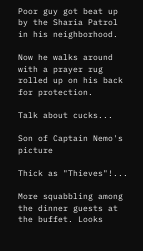Poor guy got beat up by the Sharia Patrol in his neighborhood.

Now he walks around with a prayer rug rolled up on his back for protection.

Talk about cucks...

Son of Captain Nemo's picture

Thick as "Thieves"!...

More squabbling among the dinner guests at the buffet. Looks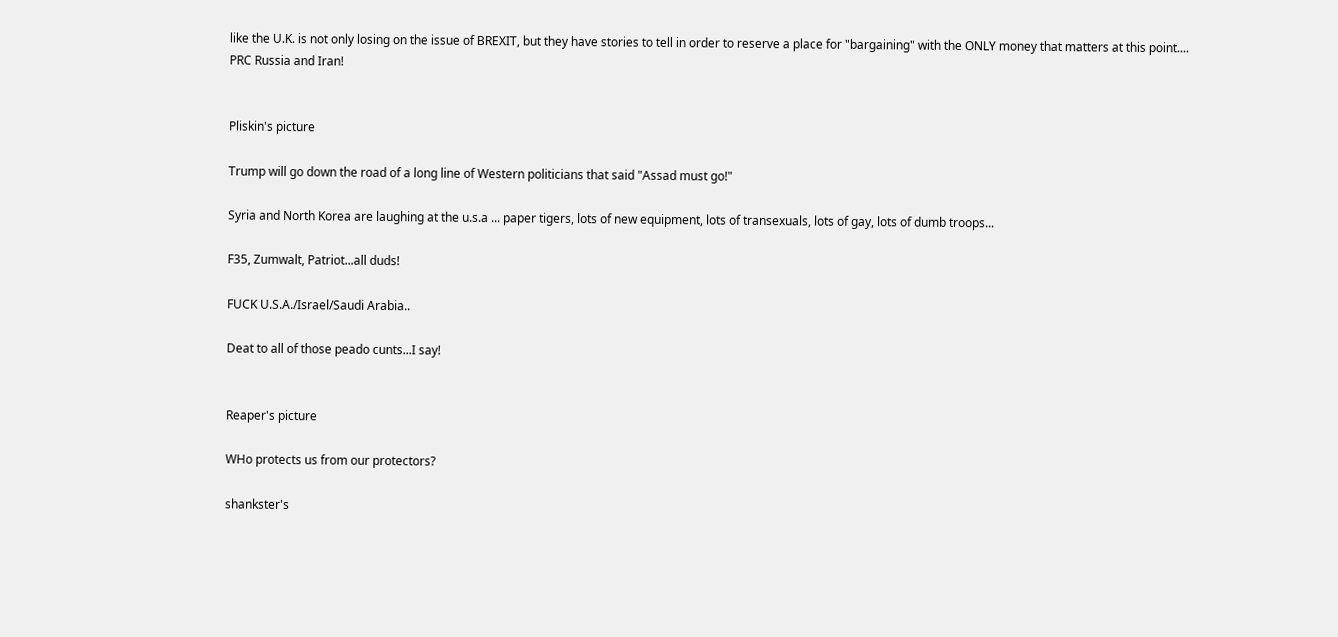like the U.K. is not only losing on the issue of BREXIT, but they have stories to tell in order to reserve a place for "bargaining" with the ONLY money that matters at this point.... PRC Russia and Iran!


Pliskin's picture

Trump will go down the road of a long line of Western politicians that said "Assad must go!"

Syria and North Korea are laughing at the u.s.a ... paper tigers, lots of new equipment, lots of transexuals, lots of gay, lots of dumb troops...

F35, Zumwalt, Patriot...all duds!

FUCK U.S.A./Israel/Saudi Arabia..

Deat to all of those peado cunts...I say!


Reaper's picture

WHo protects us from our protectors?

shankster's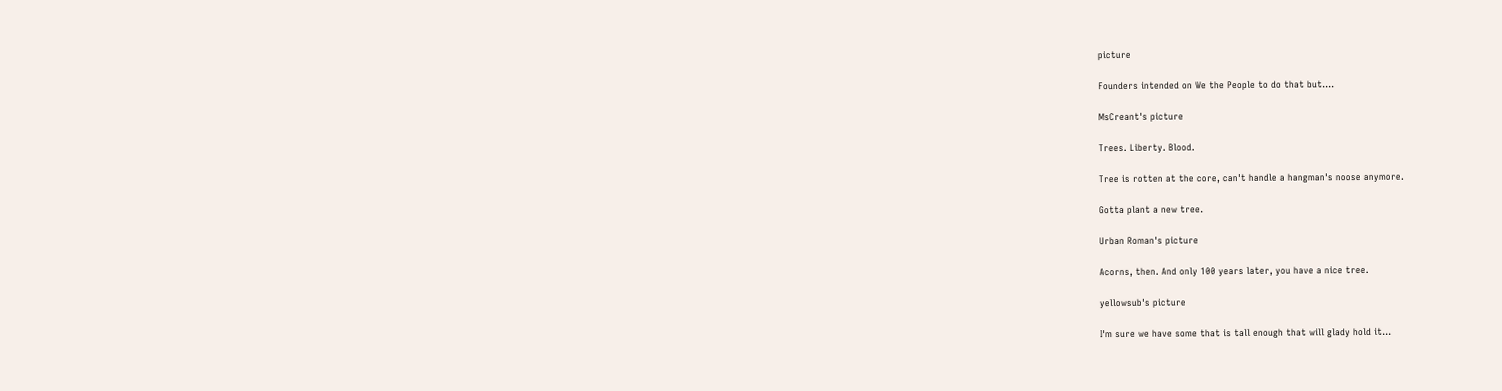picture

Founders intended on We the People to do that but....

MsCreant's picture

Trees. Liberty. Blood.

Tree is rotten at the core, can't handle a hangman's noose anymore.

Gotta plant a new tree.

Urban Roman's picture

Acorns, then. And only 100 years later, you have a nice tree.

yellowsub's picture

I'm sure we have some that is tall enough that will glady hold it...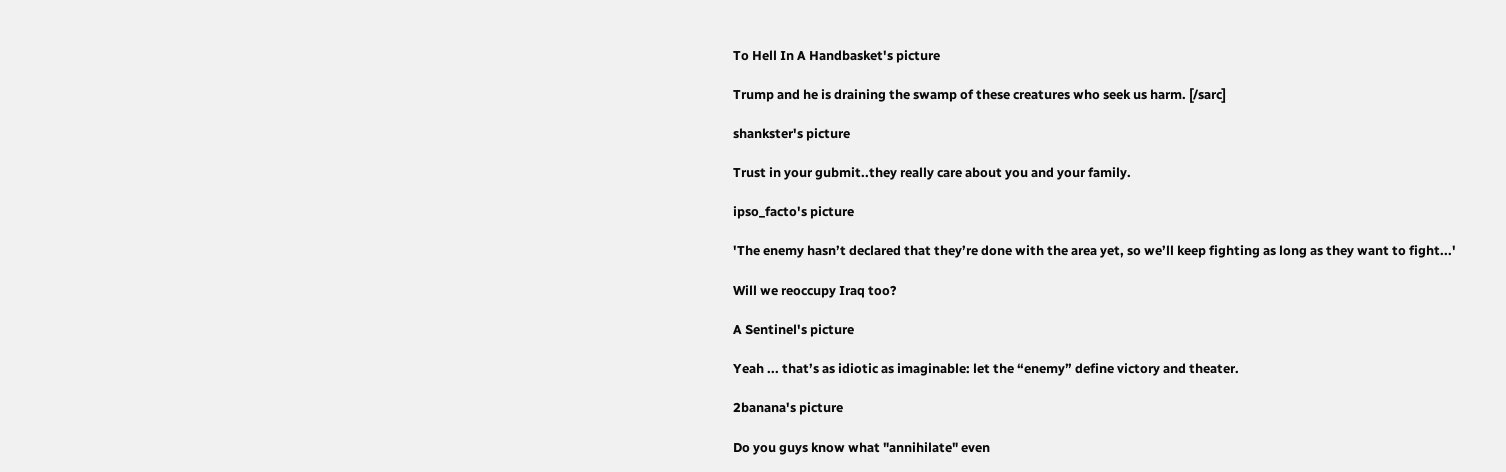To Hell In A Handbasket's picture

Trump and he is draining the swamp of these creatures who seek us harm. [/sarc]

shankster's picture

Trust in your gubmit..they really care about you and your family.

ipso_facto's picture

'The enemy hasn’t declared that they’re done with the area yet, so we’ll keep fighting as long as they want to fight...'

Will we reoccupy Iraq too?

A Sentinel's picture

Yeah ... that’s as idiotic as imaginable: let the “enemy” define victory and theater.

2banana's picture

Do you guys know what "annihilate" even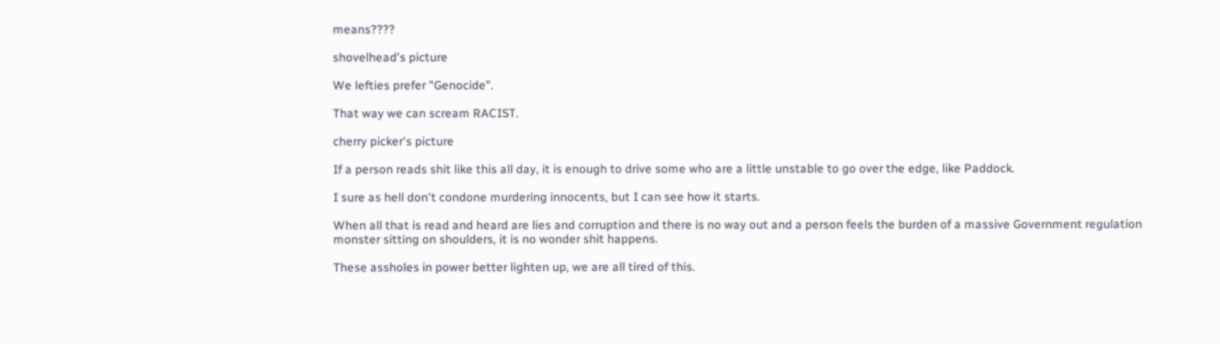means????

shovelhead's picture

We lefties prefer "Genocide".

That way we can scream RACIST.

cherry picker's picture

If a person reads shit like this all day, it is enough to drive some who are a little unstable to go over the edge, like Paddock.

I sure as hell don't condone murdering innocents, but I can see how it starts.

When all that is read and heard are lies and corruption and there is no way out and a person feels the burden of a massive Government regulation monster sitting on shoulders, it is no wonder shit happens.

These assholes in power better lighten up, we are all tired of this.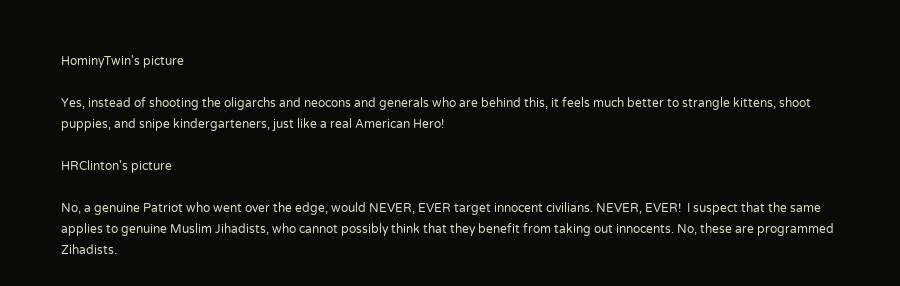HominyTwin's picture

Yes, instead of shooting the oligarchs and neocons and generals who are behind this, it feels much better to strangle kittens, shoot puppies, and snipe kindergarteners, just like a real American Hero!

HRClinton's picture

No, a genuine Patriot who went over the edge, would NEVER, EVER target innocent civilians. NEVER, EVER!  I suspect that the same applies to genuine Muslim Jihadists, who cannot possibly think that they benefit from taking out innocents. No, these are programmed Zihadists.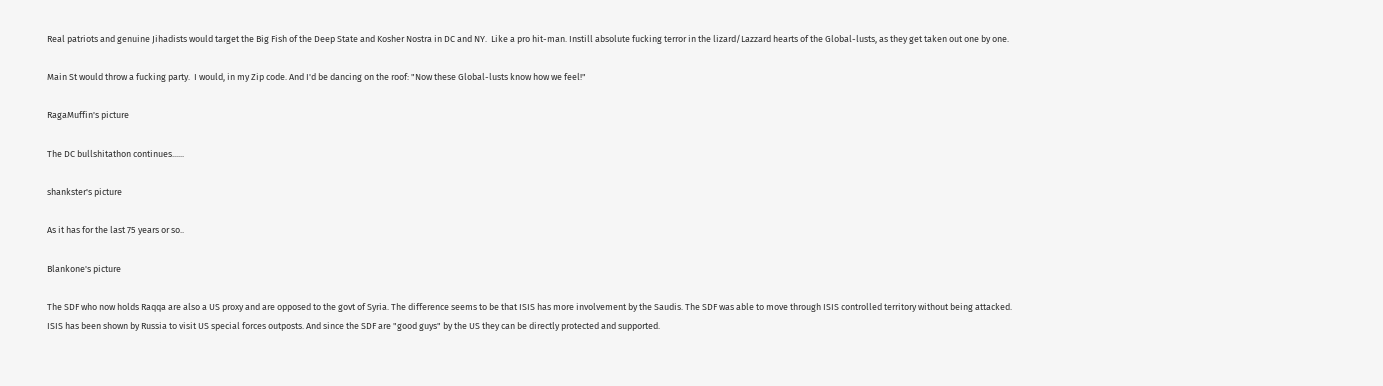Real patriots and genuine Jihadists would target the Big Fish of the Deep State and Kosher Nostra in DC and NY.  Like a pro hit-man. Instill absolute fucking terror in the lizard/Lazzard hearts of the Global-lusts, as they get taken out one by one.

Main St would throw a fucking party.  I would, in my Zip code. And I'd be dancing on the roof: "Now these Global-lusts know how we feel!"

RagaMuffin's picture

The DC bullshitathon continues......

shankster's picture

As it has for the last 75 years or so..

Blankone's picture

The SDF who now holds Raqqa are also a US proxy and are opposed to the govt of Syria. The difference seems to be that ISIS has more involvement by the Saudis. The SDF was able to move through ISIS controlled territory without being attacked. ISIS has been shown by Russia to visit US special forces outposts. And since the SDF are "good guys" by the US they can be directly protected and supported.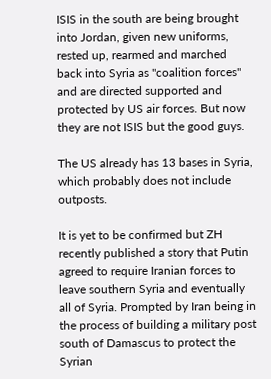ISIS in the south are being brought into Jordan, given new uniforms, rested up, rearmed and marched back into Syria as "coalition forces" and are directed supported and protected by US air forces. But now they are not ISIS but the good guys.

The US already has 13 bases in Syria, which probably does not include outposts.

It is yet to be confirmed but ZH recently published a story that Putin agreed to require Iranian forces to leave southern Syria and eventually all of Syria. Prompted by Iran being in the process of building a military post south of Damascus to protect the Syrian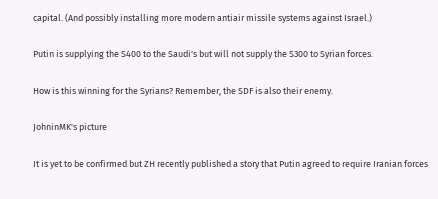capital. (And possibly installing more modern antiair missile systems against Israel.)

Putin is supplying the S400 to the Saudi's but will not supply the S300 to Syrian forces.

How is this winning for the Syrians? Remember, the SDF is also their enemy.

JohninMK's picture

It is yet to be confirmed but ZH recently published a story that Putin agreed to require Iranian forces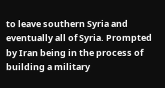to leave southern Syria and eventually all of Syria. Prompted by Iran being in the process of building a military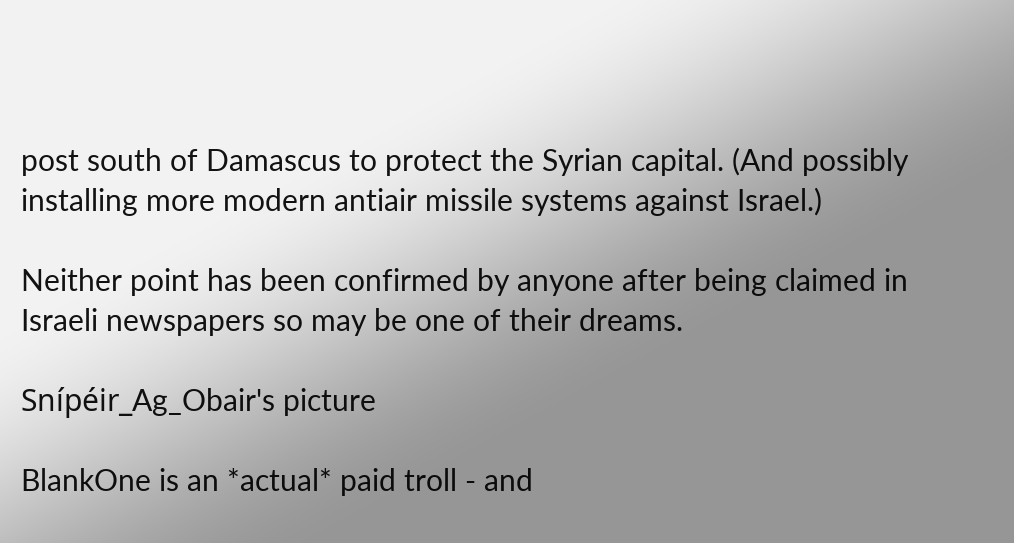post south of Damascus to protect the Syrian capital. (And possibly installing more modern antiair missile systems against Israel.)

Neither point has been confirmed by anyone after being claimed in Israeli newspapers so may be one of their dreams.

Snípéir_Ag_Obair's picture

BlankOne is an *actual* paid troll - and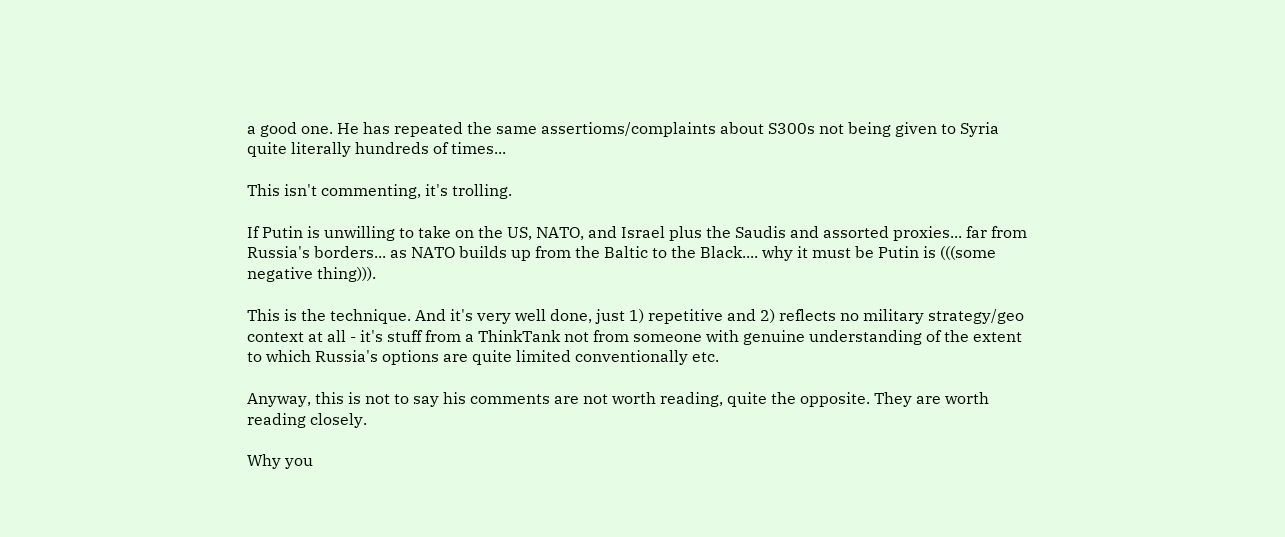a good one. He has repeated the same assertioms/complaints about S300s not being given to Syria quite literally hundreds of times...

This isn't commenting, it's trolling.

If Putin is unwilling to take on the US, NATO, and Israel plus the Saudis and assorted proxies... far from Russia's borders... as NATO builds up from the Baltic to the Black.... why it must be Putin is (((some negative thing))).

This is the technique. And it's very well done, just 1) repetitive and 2) reflects no military strategy/geo context at all - it's stuff from a ThinkTank not from someone with genuine understanding of the extent to which Russia's options are quite limited conventionally etc.

Anyway, this is not to say his comments are not worth reading, quite the opposite. They are worth reading closely.

Why you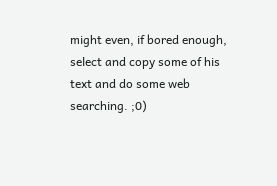might even, if bored enough, select and copy some of his text and do some web searching. ;0)